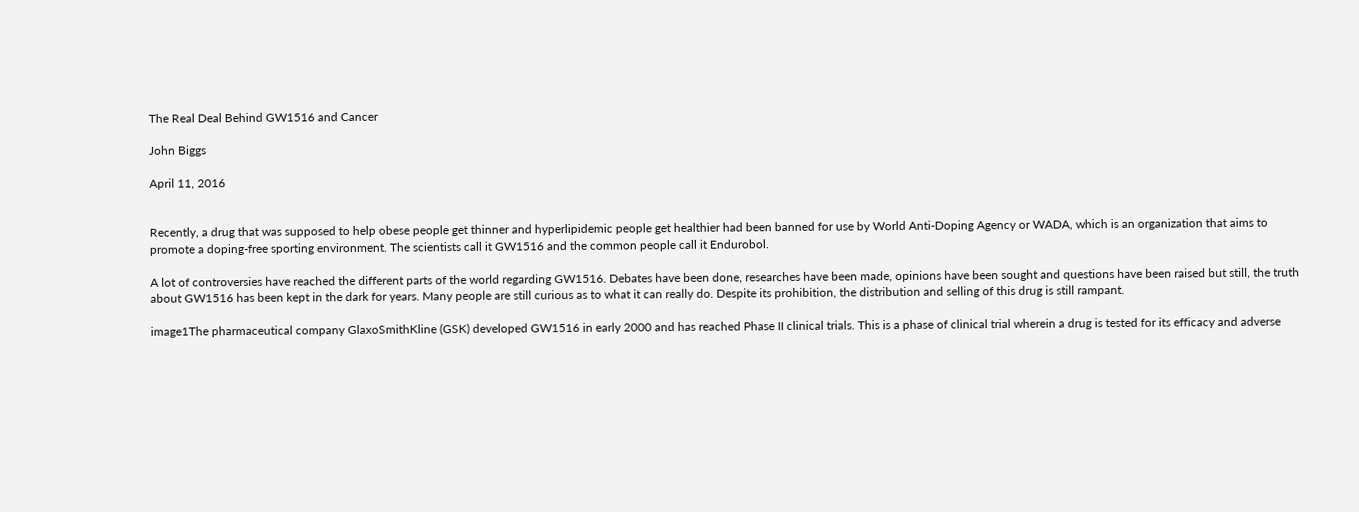The Real Deal Behind GW1516 and Cancer

John Biggs

April 11, 2016


Recently, a drug that was supposed to help obese people get thinner and hyperlipidemic people get healthier had been banned for use by World Anti-Doping Agency or WADA, which is an organization that aims to promote a doping-free sporting environment. The scientists call it GW1516 and the common people call it Endurobol.

A lot of controversies have reached the different parts of the world regarding GW1516. Debates have been done, researches have been made, opinions have been sought and questions have been raised but still, the truth about GW1516 has been kept in the dark for years. Many people are still curious as to what it can really do. Despite its prohibition, the distribution and selling of this drug is still rampant.

image1The pharmaceutical company GlaxoSmithKline (GSK) developed GW1516 in early 2000 and has reached Phase II clinical trials. This is a phase of clinical trial wherein a drug is tested for its efficacy and adverse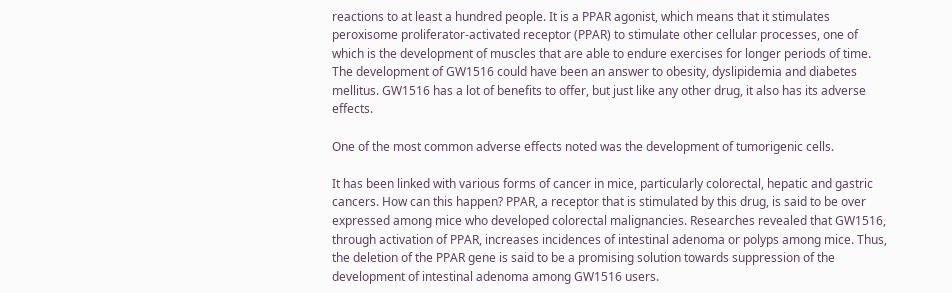reactions to at least a hundred people. It is a PPAR agonist, which means that it stimulates peroxisome proliferator-activated receptor (PPAR) to stimulate other cellular processes, one of which is the development of muscles that are able to endure exercises for longer periods of time. The development of GW1516 could have been an answer to obesity, dyslipidemia and diabetes mellitus. GW1516 has a lot of benefits to offer, but just like any other drug, it also has its adverse effects.

One of the most common adverse effects noted was the development of tumorigenic cells.

It has been linked with various forms of cancer in mice, particularly colorectal, hepatic and gastric cancers. How can this happen? PPAR, a receptor that is stimulated by this drug, is said to be over expressed among mice who developed colorectal malignancies. Researches revealed that GW1516, through activation of PPAR, increases incidences of intestinal adenoma or polyps among mice. Thus, the deletion of the PPAR gene is said to be a promising solution towards suppression of the development of intestinal adenoma among GW1516 users.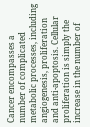Cancer encompasses a number of complicated metabolic processes, including angiogenesis, proliferation and anti-apoptosis. Cellular proliferation is simply the increase in the number of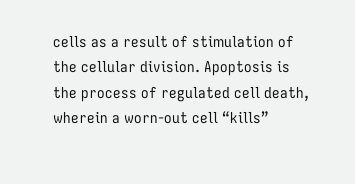cells as a result of stimulation of the cellular division. Apoptosis is the process of regulated cell death, wherein a worn-out cell “kills”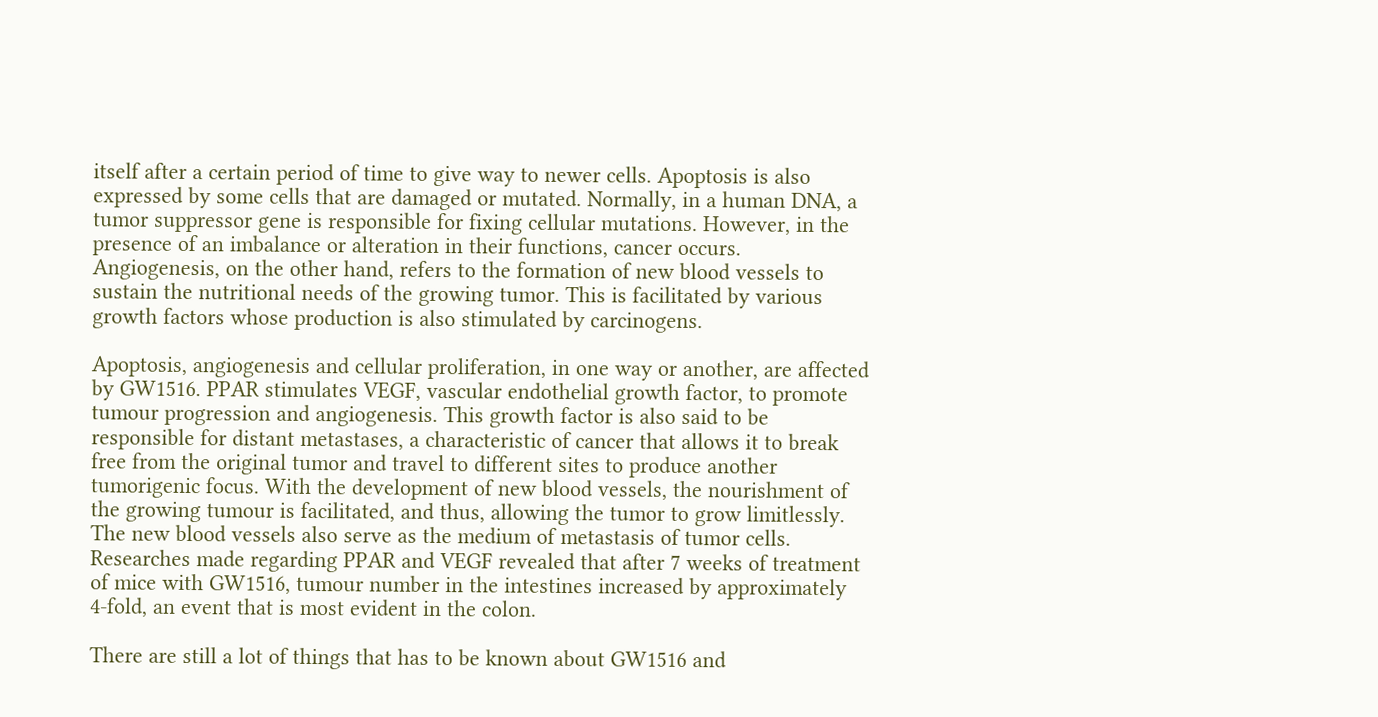itself after a certain period of time to give way to newer cells. Apoptosis is also expressed by some cells that are damaged or mutated. Normally, in a human DNA, a tumor suppressor gene is responsible for fixing cellular mutations. However, in the presence of an imbalance or alteration in their functions, cancer occurs. Angiogenesis, on the other hand, refers to the formation of new blood vessels to sustain the nutritional needs of the growing tumor. This is facilitated by various growth factors whose production is also stimulated by carcinogens.

Apoptosis, angiogenesis and cellular proliferation, in one way or another, are affected by GW1516. PPAR stimulates VEGF, vascular endothelial growth factor, to promote tumour progression and angiogenesis. This growth factor is also said to be responsible for distant metastases, a characteristic of cancer that allows it to break free from the original tumor and travel to different sites to produce another tumorigenic focus. With the development of new blood vessels, the nourishment of the growing tumour is facilitated, and thus, allowing the tumor to grow limitlessly. The new blood vessels also serve as the medium of metastasis of tumor cells. Researches made regarding PPAR and VEGF revealed that after 7 weeks of treatment of mice with GW1516, tumour number in the intestines increased by approximately 4-fold, an event that is most evident in the colon.

There are still a lot of things that has to be known about GW1516 and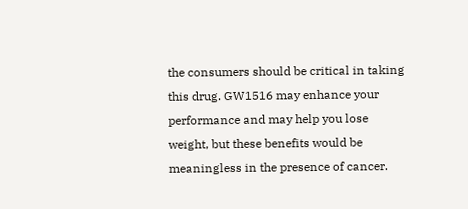the consumers should be critical in taking this drug. GW1516 may enhance your performance and may help you lose weight, but these benefits would be meaningless in the presence of cancer.